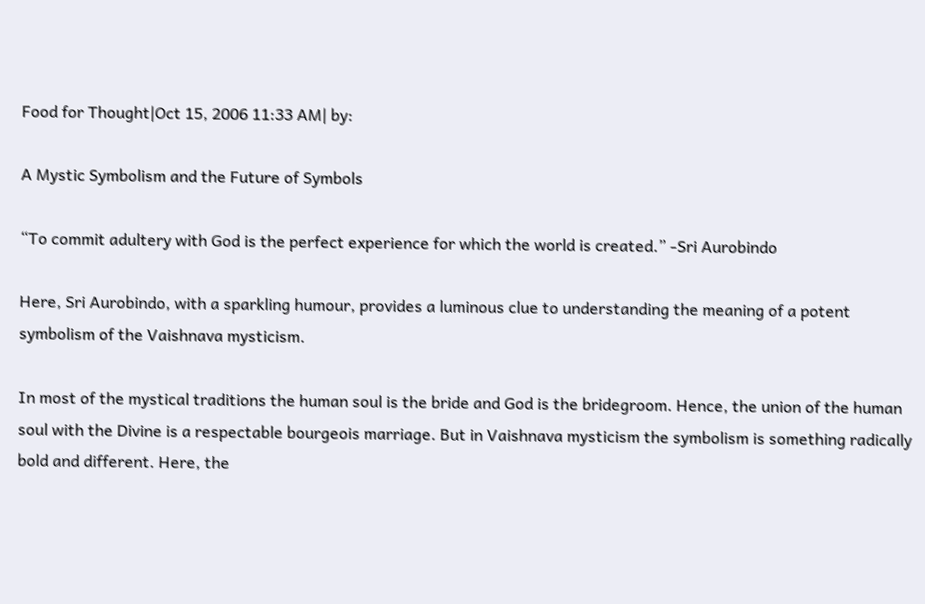Food for Thought|Oct 15, 2006 11:33 AM| by:

A Mystic Symbolism and the Future of Symbols

“To commit adultery with God is the perfect experience for which the world is created.” -Sri Aurobindo

Here, Sri Aurobindo, with a sparkling humour, provides a luminous clue to understanding the meaning of a potent symbolism of the Vaishnava mysticism.

In most of the mystical traditions the human soul is the bride and God is the bridegroom. Hence, the union of the human soul with the Divine is a respectable bourgeois marriage. But in Vaishnava mysticism the symbolism is something radically bold and different. Here, the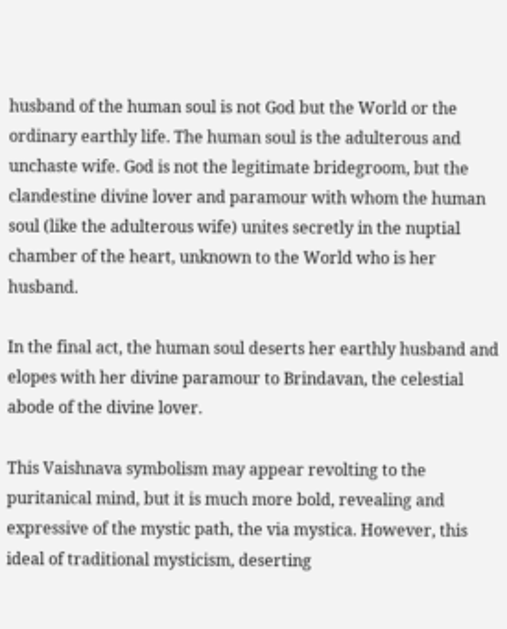husband of the human soul is not God but the World or the ordinary earthly life. The human soul is the adulterous and unchaste wife. God is not the legitimate bridegroom, but the clandestine divine lover and paramour with whom the human soul (like the adulterous wife) unites secretly in the nuptial chamber of the heart, unknown to the World who is her husband.

In the final act, the human soul deserts her earthly husband and elopes with her divine paramour to Brindavan, the celestial abode of the divine lover.

This Vaishnava symbolism may appear revolting to the puritanical mind, but it is much more bold, revealing and expressive of the mystic path, the via mystica. However, this ideal of traditional mysticism, deserting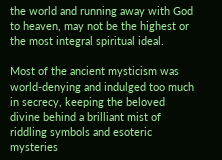the world and running away with God to heaven, may not be the highest or the most integral spiritual ideal.

Most of the ancient mysticism was world-denying and indulged too much in secrecy, keeping the beloved divine behind a brilliant mist of riddling symbols and esoteric mysteries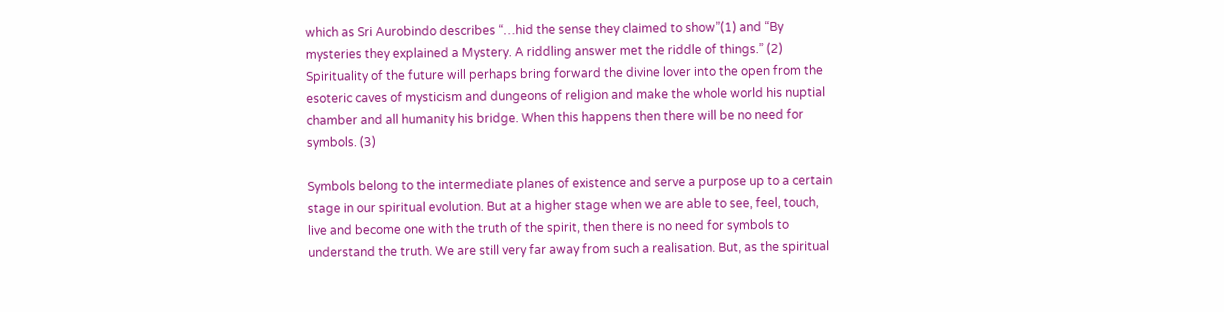which as Sri Aurobindo describes “…hid the sense they claimed to show”(1) and “By mysteries they explained a Mystery. A riddling answer met the riddle of things.” (2) Spirituality of the future will perhaps bring forward the divine lover into the open from the esoteric caves of mysticism and dungeons of religion and make the whole world his nuptial chamber and all humanity his bridge. When this happens then there will be no need for symbols. (3)

Symbols belong to the intermediate planes of existence and serve a purpose up to a certain stage in our spiritual evolution. But at a higher stage when we are able to see, feel, touch, live and become one with the truth of the spirit, then there is no need for symbols to understand the truth. We are still very far away from such a realisation. But, as the spiritual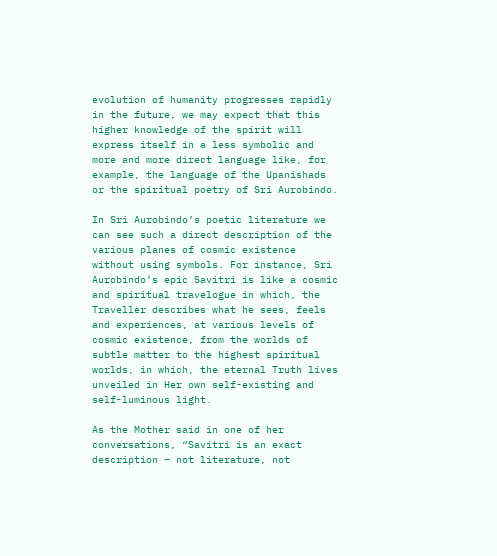evolution of humanity progresses rapidly in the future, we may expect that this higher knowledge of the spirit will express itself in a less symbolic and more and more direct language like, for example, the language of the Upanishads or the spiritual poetry of Sri Aurobindo.

In Sri Aurobindo’s poetic literature we can see such a direct description of the various planes of cosmic existence without using symbols. For instance, Sri Aurobindo’s epic Savitri is like a cosmic and spiritual travelogue in which, the Traveller describes what he sees, feels and experiences, at various levels of cosmic existence, from the worlds of subtle matter to the highest spiritual worlds, in which, the eternal Truth lives unveiled in Her own self-existing and self-luminous light.

As the Mother said in one of her conversations, “Savitri is an exact description – not literature, not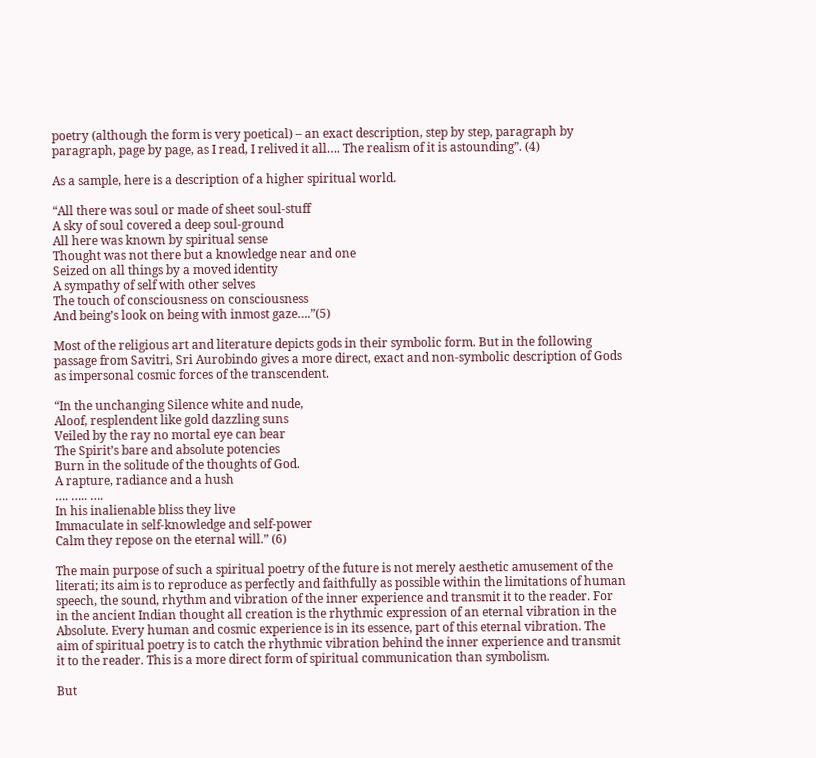poetry (although the form is very poetical) – an exact description, step by step, paragraph by paragraph, page by page, as I read, I relived it all…. The realism of it is astounding”. (4)

As a sample, here is a description of a higher spiritual world.

“All there was soul or made of sheet soul-stuff
A sky of soul covered a deep soul-ground
All here was known by spiritual sense
Thought was not there but a knowledge near and one
Seized on all things by a moved identity
A sympathy of self with other selves
The touch of consciousness on consciousness
And being’s look on being with inmost gaze….”(5)

Most of the religious art and literature depicts gods in their symbolic form. But in the following passage from Savitri, Sri Aurobindo gives a more direct, exact and non-symbolic description of Gods as impersonal cosmic forces of the transcendent.

“In the unchanging Silence white and nude,
Aloof, resplendent like gold dazzling suns
Veiled by the ray no mortal eye can bear
The Spirit’s bare and absolute potencies
Burn in the solitude of the thoughts of God.
A rapture, radiance and a hush
…. ….. ….
In his inalienable bliss they live
Immaculate in self-knowledge and self-power
Calm they repose on the eternal will.” (6)

The main purpose of such a spiritual poetry of the future is not merely aesthetic amusement of the literati; its aim is to reproduce as perfectly and faithfully as possible within the limitations of human speech, the sound, rhythm and vibration of the inner experience and transmit it to the reader. For in the ancient Indian thought all creation is the rhythmic expression of an eternal vibration in the Absolute. Every human and cosmic experience is in its essence, part of this eternal vibration. The aim of spiritual poetry is to catch the rhythmic vibration behind the inner experience and transmit it to the reader. This is a more direct form of spiritual communication than symbolism.

But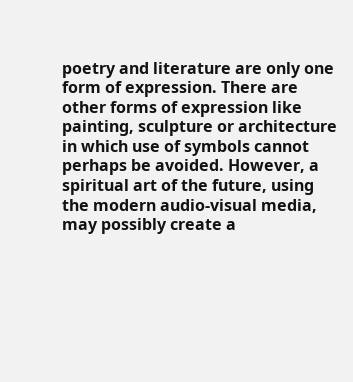poetry and literature are only one form of expression. There are other forms of expression like painting, sculpture or architecture in which use of symbols cannot perhaps be avoided. However, a spiritual art of the future, using the modern audio-visual media, may possibly create a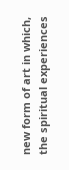new form of art in which, the spiritual experiences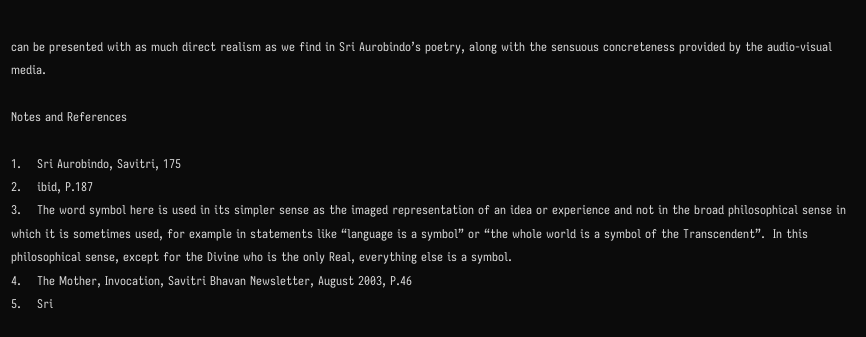can be presented with as much direct realism as we find in Sri Aurobindo’s poetry, along with the sensuous concreteness provided by the audio-visual media.

Notes and References

1.    Sri Aurobindo, Savitri, 175
2.    ibid, P.187
3.    The word symbol here is used in its simpler sense as the imaged representation of an idea or experience and not in the broad philosophical sense in which it is sometimes used, for example in statements like “language is a symbol” or “the whole world is a symbol of the Transcendent”.  In this philosophical sense, except for the Divine who is the only Real, everything else is a symbol.
4.    The Mother, Invocation, Savitri Bhavan Newsletter, August 2003, P.46
5.    Sri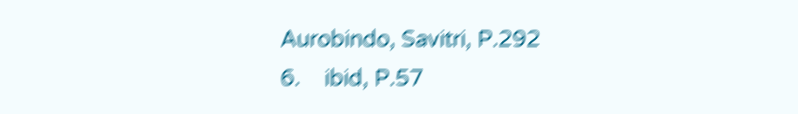Aurobindo, Savitri, P.292
6.    ibid, P.57